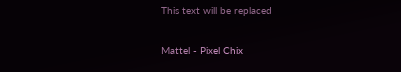This text will be replaced

Mattel - Pixel Chix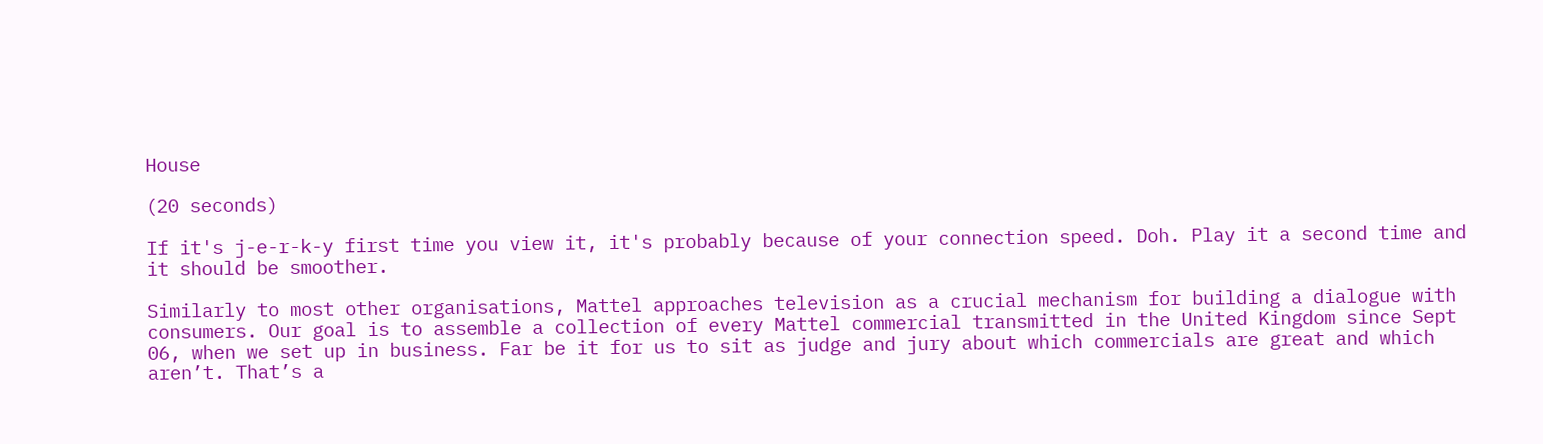House

(20 seconds)

If it's j-e-r-k-y first time you view it, it's probably because of your connection speed. Doh. Play it a second time and it should be smoother.

Similarly to most other organisations, Mattel approaches television as a crucial mechanism for building a dialogue with consumers. Our goal is to assemble a collection of every Mattel commercial transmitted in the United Kingdom since Sept 06, when we set up in business. Far be it for us to sit as judge and jury about which commercials are great and which aren’t. That’s a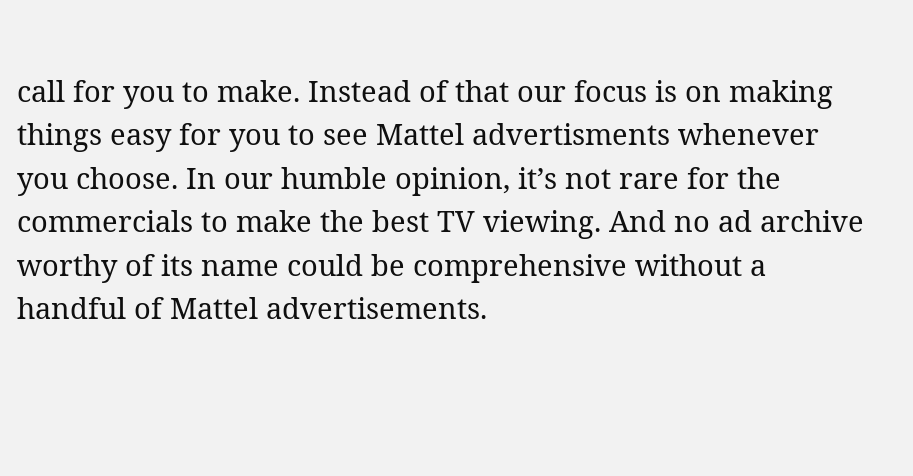call for you to make. Instead of that our focus is on making things easy for you to see Mattel advertisments whenever you choose. In our humble opinion, it’s not rare for the commercials to make the best TV viewing. And no ad archive worthy of its name could be comprehensive without a handful of Mattel advertisements.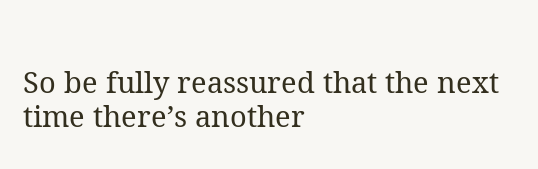So be fully reassured that the next time there’s another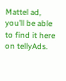Mattel ad, you’ll be able to find it here on tellyAds.